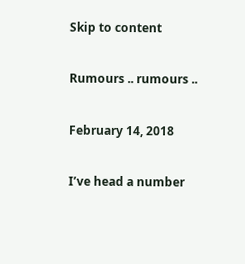Skip to content

Rumours .. rumours ..

February 14, 2018

I’ve head a number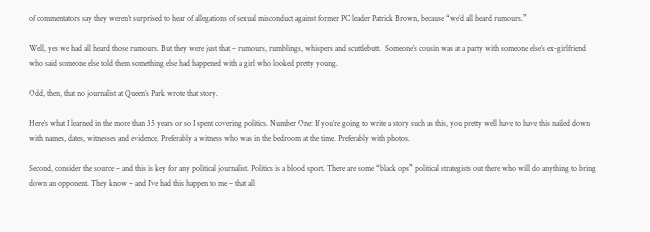of commentators say they weren’t surprised to hear of allegations of sexual misconduct against former PC leader Patrick Brown, because “we’d all heard rumours.”

Well, yes we had all heard those rumours. But they were just that – rumours, rumblings, whispers and scuttlebutt.  Someone’s cousin was at a party with someone else’s ex-girlfriend who said someone else told them something else had happened with a girl who looked pretty young.

Odd, then, that no journalist at Queen’s Park wrote that story.

Here’s what I learned in the more than 35 years or so I spent covering politics. Number One: If you’re going to write a story such as this, you pretty well have to have this nailed down with names, dates, witnesses and evidence. Preferably a witness who was in the bedroom at the time. Preferably with photos.

Second, consider the source – and this is key for any political journalist. Politics is a blood sport. There are some “black ops” political strategists out there who will do anything to bring down an opponent. They know – and I’ve had this happen to me – that all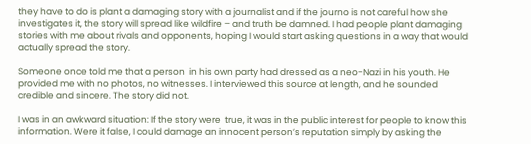they have to do is plant a damaging story with a journalist and if the journo is not careful how she investigates it, the story will spread like wildfire – and truth be damned. I had people plant damaging stories with me about rivals and opponents, hoping I would start asking questions in a way that would actually spread the story.

Someone once told me that a person  in his own party had dressed as a neo-Nazi in his youth. He provided me with no photos, no witnesses. I interviewed this source at length, and he sounded credible and sincere. The story did not.

I was in an awkward situation: If the story were  true, it was in the public interest for people to know this information. Were it false, I could damage an innocent person’s reputation simply by asking the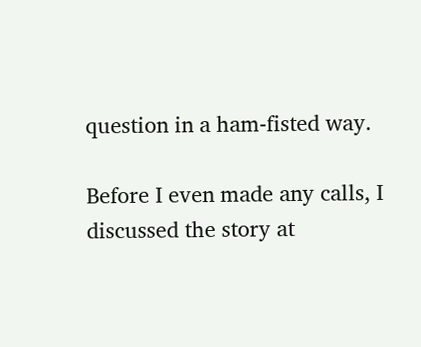question in a ham-fisted way.

Before I even made any calls, I discussed the story at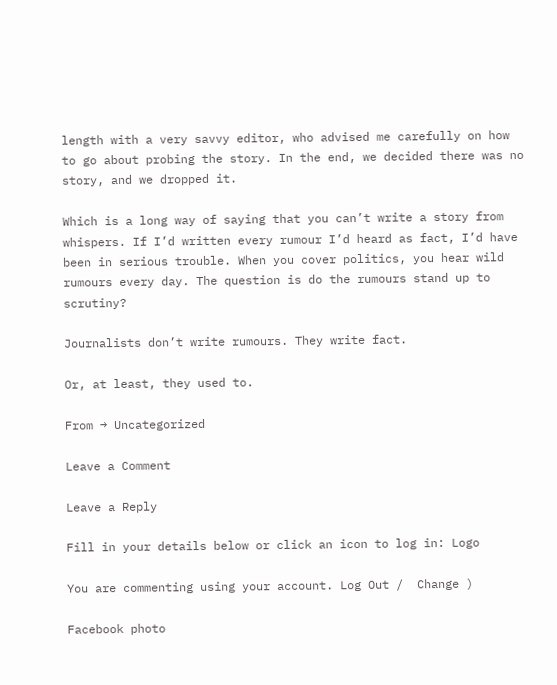length with a very savvy editor, who advised me carefully on how to go about probing the story. In the end, we decided there was no story, and we dropped it.

Which is a long way of saying that you can’t write a story from whispers. If I’d written every rumour I’d heard as fact, I’d have been in serious trouble. When you cover politics, you hear wild rumours every day. The question is do the rumours stand up to scrutiny?

Journalists don’t write rumours. They write fact.

Or, at least, they used to.

From → Uncategorized

Leave a Comment

Leave a Reply

Fill in your details below or click an icon to log in: Logo

You are commenting using your account. Log Out /  Change )

Facebook photo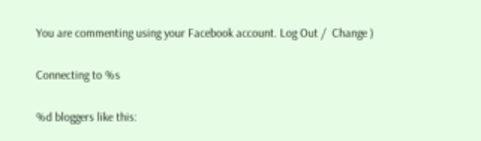You are commenting using your Facebook account. Log Out /  Change )

Connecting to %s

%d bloggers like this: